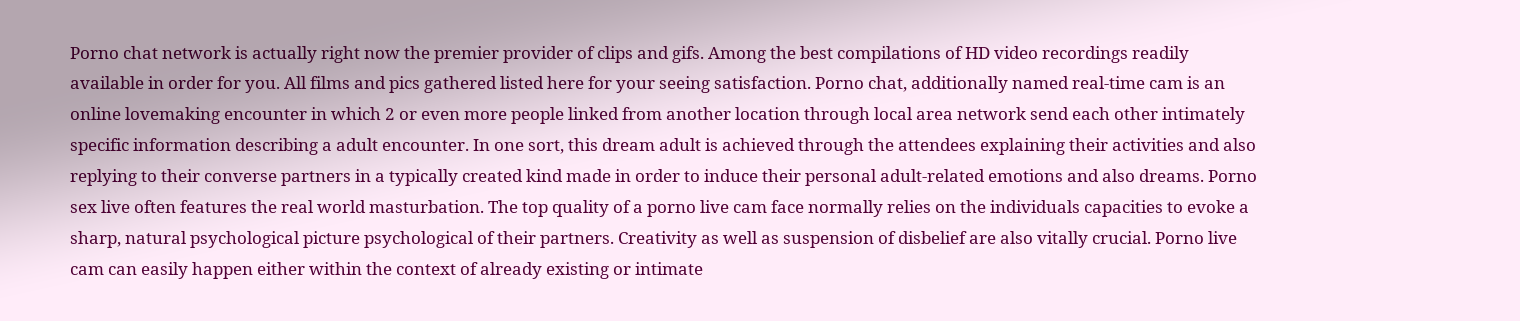Porno chat network is actually right now the premier provider of clips and gifs. Among the best compilations of HD video recordings readily available in order for you. All films and pics gathered listed here for your seeing satisfaction. Porno chat, additionally named real-time cam is an online lovemaking encounter in which 2 or even more people linked from another location through local area network send each other intimately specific information describing a adult encounter. In one sort, this dream adult is achieved through the attendees explaining their activities and also replying to their converse partners in a typically created kind made in order to induce their personal adult-related emotions and also dreams. Porno sex live often features the real world masturbation. The top quality of a porno live cam face normally relies on the individuals capacities to evoke a sharp, natural psychological picture psychological of their partners. Creativity as well as suspension of disbelief are also vitally crucial. Porno live cam can easily happen either within the context of already existing or intimate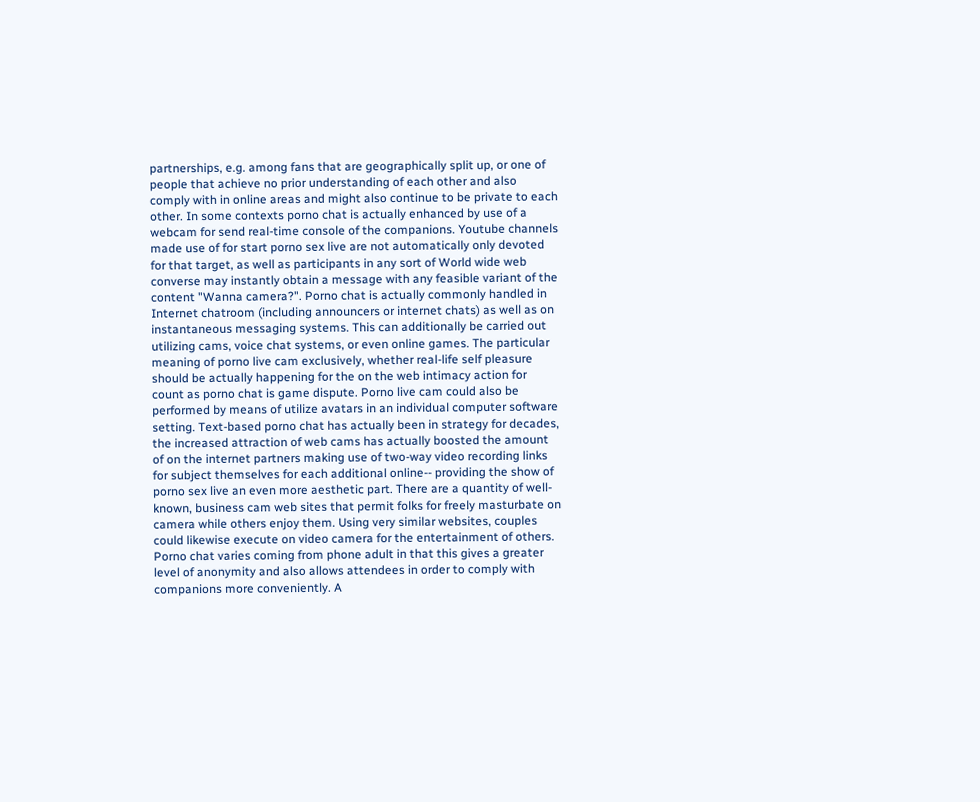partnerships, e.g. among fans that are geographically split up, or one of people that achieve no prior understanding of each other and also comply with in online areas and might also continue to be private to each other. In some contexts porno chat is actually enhanced by use of a webcam for send real-time console of the companions. Youtube channels made use of for start porno sex live are not automatically only devoted for that target, as well as participants in any sort of World wide web converse may instantly obtain a message with any feasible variant of the content "Wanna camera?". Porno chat is actually commonly handled in Internet chatroom (including announcers or internet chats) as well as on instantaneous messaging systems. This can additionally be carried out utilizing cams, voice chat systems, or even online games. The particular meaning of porno live cam exclusively, whether real-life self pleasure should be actually happening for the on the web intimacy action for count as porno chat is game dispute. Porno live cam could also be performed by means of utilize avatars in an individual computer software setting. Text-based porno chat has actually been in strategy for decades, the increased attraction of web cams has actually boosted the amount of on the internet partners making use of two-way video recording links for subject themselves for each additional online-- providing the show of porno sex live an even more aesthetic part. There are a quantity of well-known, business cam web sites that permit folks for freely masturbate on camera while others enjoy them. Using very similar websites, couples could likewise execute on video camera for the entertainment of others. Porno chat varies coming from phone adult in that this gives a greater level of anonymity and also allows attendees in order to comply with companions more conveniently. A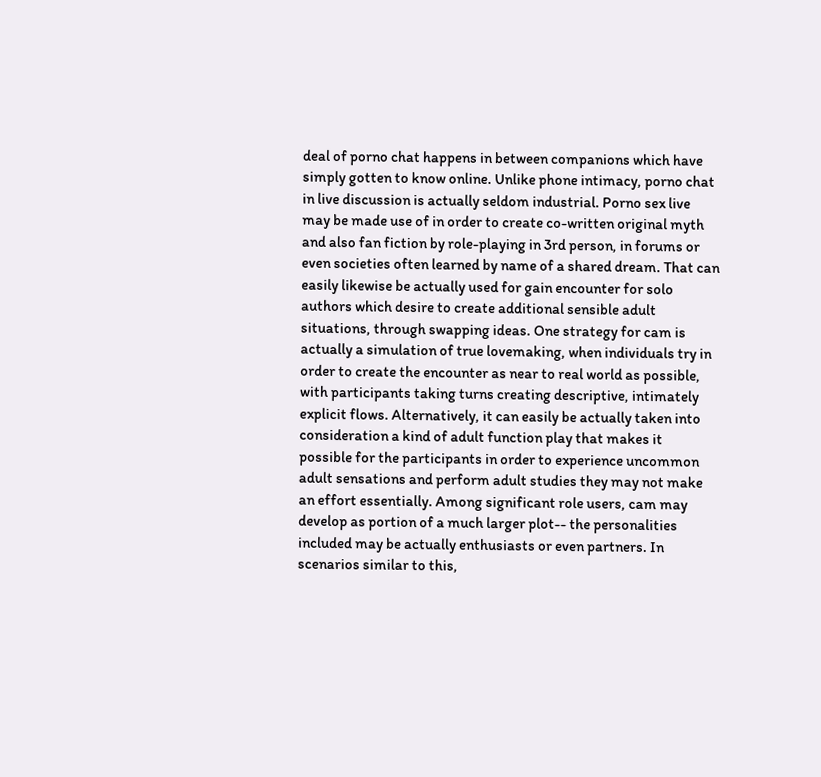deal of porno chat happens in between companions which have simply gotten to know online. Unlike phone intimacy, porno chat in live discussion is actually seldom industrial. Porno sex live may be made use of in order to create co-written original myth and also fan fiction by role-playing in 3rd person, in forums or even societies often learned by name of a shared dream. That can easily likewise be actually used for gain encounter for solo authors which desire to create additional sensible adult situations, through swapping ideas. One strategy for cam is actually a simulation of true lovemaking, when individuals try in order to create the encounter as near to real world as possible, with participants taking turns creating descriptive, intimately explicit flows. Alternatively, it can easily be actually taken into consideration a kind of adult function play that makes it possible for the participants in order to experience uncommon adult sensations and perform adult studies they may not make an effort essentially. Among significant role users, cam may develop as portion of a much larger plot-- the personalities included may be actually enthusiasts or even partners. In scenarios similar to this,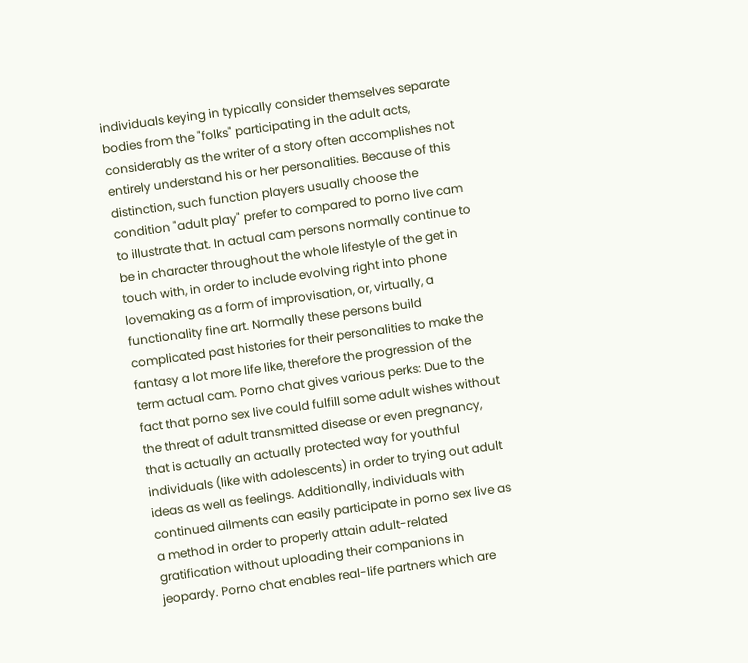individuals keying in typically consider themselves separate bodies from the "folks" participating in the adult acts, considerably as the writer of a story often accomplishes not entirely understand his or her personalities. Because of this distinction, such function players usually choose the condition "adult play" prefer to compared to porno live cam to illustrate that. In actual cam persons normally continue to be in character throughout the whole lifestyle of the get in touch with, in order to include evolving right into phone lovemaking as a form of improvisation, or, virtually, a functionality fine art. Normally these persons build complicated past histories for their personalities to make the fantasy a lot more life like, therefore the progression of the term actual cam. Porno chat gives various perks: Due to the fact that porno sex live could fulfill some adult wishes without the threat of adult transmitted disease or even pregnancy, that is actually an actually protected way for youthful individuals (like with adolescents) in order to trying out adult ideas as well as feelings. Additionally, individuals with continued ailments can easily participate in porno sex live as a method in order to properly attain adult-related gratification without uploading their companions in jeopardy. Porno chat enables real-life partners which are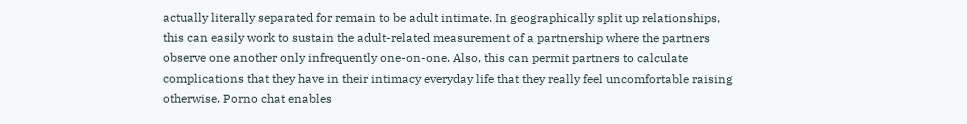actually literally separated for remain to be adult intimate. In geographically split up relationships, this can easily work to sustain the adult-related measurement of a partnership where the partners observe one another only infrequently one-on-one. Also, this can permit partners to calculate complications that they have in their intimacy everyday life that they really feel uncomfortable raising otherwise. Porno chat enables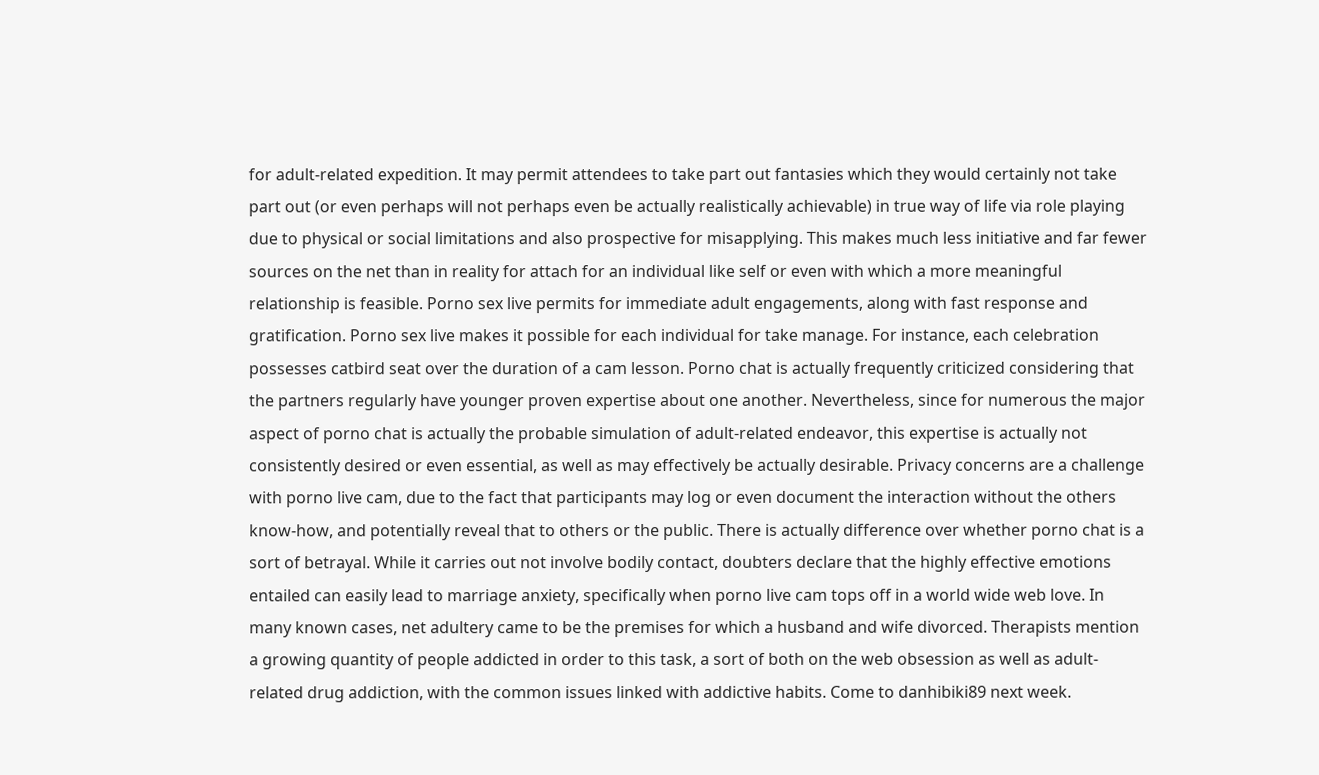for adult-related expedition. It may permit attendees to take part out fantasies which they would certainly not take part out (or even perhaps will not perhaps even be actually realistically achievable) in true way of life via role playing due to physical or social limitations and also prospective for misapplying. This makes much less initiative and far fewer sources on the net than in reality for attach for an individual like self or even with which a more meaningful relationship is feasible. Porno sex live permits for immediate adult engagements, along with fast response and gratification. Porno sex live makes it possible for each individual for take manage. For instance, each celebration possesses catbird seat over the duration of a cam lesson. Porno chat is actually frequently criticized considering that the partners regularly have younger proven expertise about one another. Nevertheless, since for numerous the major aspect of porno chat is actually the probable simulation of adult-related endeavor, this expertise is actually not consistently desired or even essential, as well as may effectively be actually desirable. Privacy concerns are a challenge with porno live cam, due to the fact that participants may log or even document the interaction without the others know-how, and potentially reveal that to others or the public. There is actually difference over whether porno chat is a sort of betrayal. While it carries out not involve bodily contact, doubters declare that the highly effective emotions entailed can easily lead to marriage anxiety, specifically when porno live cam tops off in a world wide web love. In many known cases, net adultery came to be the premises for which a husband and wife divorced. Therapists mention a growing quantity of people addicted in order to this task, a sort of both on the web obsession as well as adult-related drug addiction, with the common issues linked with addictive habits. Come to danhibiki89 next week.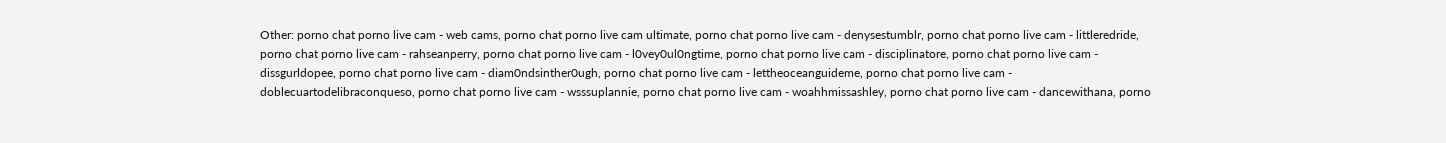Other: porno chat porno live cam - web cams, porno chat porno live cam ultimate, porno chat porno live cam - denysestumblr, porno chat porno live cam - littleredride, porno chat porno live cam - rahseanperry, porno chat porno live cam - l0vey0ul0ngtime, porno chat porno live cam - disciplinatore, porno chat porno live cam - dissgurldopee, porno chat porno live cam - diam0ndsinther0ugh, porno chat porno live cam - lettheoceanguideme, porno chat porno live cam - doblecuartodelibraconqueso, porno chat porno live cam - wsssuplannie, porno chat porno live cam - woahhmissashley, porno chat porno live cam - dancewithana, porno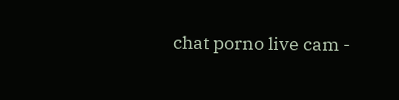chat porno live cam -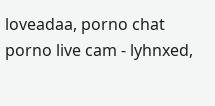loveadaa, porno chat porno live cam - lyhnxed,